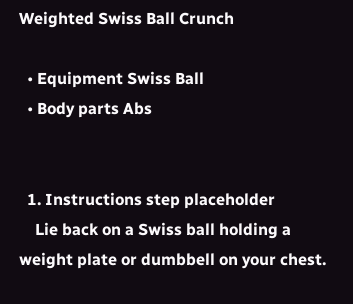Weighted Swiss Ball Crunch

  • Equipment Swiss Ball
  • Body parts Abs


  1. Instructions step placeholder
    Lie back on a Swiss ball holding a weight plate or dumbbell on your chest.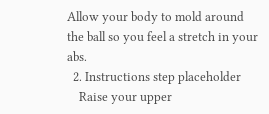Allow your body to mold around the ball so you feel a stretch in your abs.
  2. Instructions step placeholder
    Raise your upper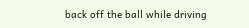back off the ball while driving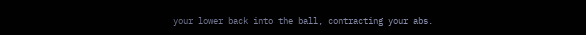your lower back into the ball, contracting your abs.